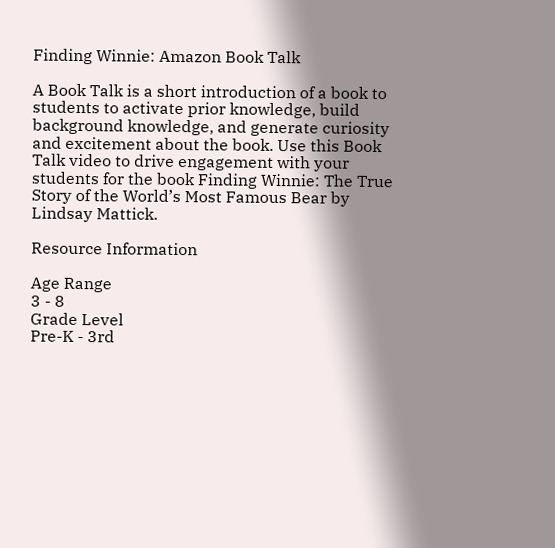Finding Winnie: Amazon Book Talk

A Book Talk is a short introduction of a book to students to activate prior knowledge, build background knowledge, and generate curiosity and excitement about the book. Use this Book Talk video to drive engagement with your students for the book Finding Winnie: The True Story of the World’s Most Famous Bear by Lindsay Mattick.

Resource Information

Age Range
3 - 8
Grade Level
Pre-K - 3rd